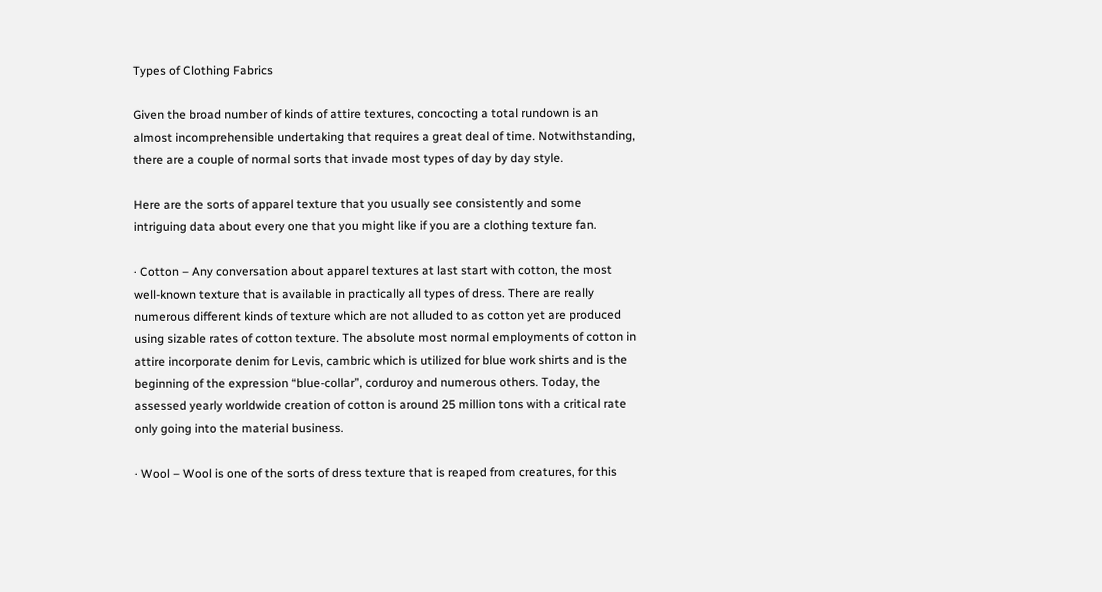Types of Clothing Fabrics

Given the broad number of kinds of attire textures, concocting a total rundown is an almost incomprehensible undertaking that requires a great deal of time. Notwithstanding, there are a couple of normal sorts that invade most types of day by day style.

Here are the sorts of apparel texture that you usually see consistently and some intriguing data about every one that you might like if you are a clothing texture fan.

· Cotton – Any conversation about apparel textures at last start with cotton, the most well-known texture that is available in practically all types of dress. There are really numerous different kinds of texture which are not alluded to as cotton yet are produced using sizable rates of cotton texture. The absolute most normal employments of cotton in attire incorporate denim for Levis, cambric which is utilized for blue work shirts and is the beginning of the expression “blue-collar”, corduroy and numerous others. Today, the assessed yearly worldwide creation of cotton is around 25 million tons with a critical rate only going into the material business.

· Wool – Wool is one of the sorts of dress texture that is reaped from creatures, for this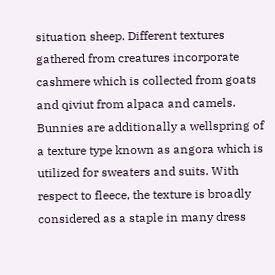situation sheep. Different textures gathered from creatures incorporate cashmere which is collected from goats and qiviut from alpaca and camels. Bunnies are additionally a wellspring of a texture type known as angora which is utilized for sweaters and suits. With respect to fleece, the texture is broadly considered as a staple in many dress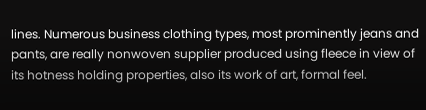lines. Numerous business clothing types, most prominently jeans and pants, are really nonwoven supplier produced using fleece in view of its hotness holding properties, also its work of art, formal feel.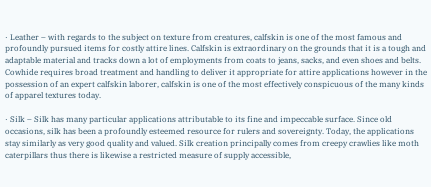· Leather – with regards to the subject on texture from creatures, calfskin is one of the most famous and profoundly pursued items for costly attire lines. Calfskin is extraordinary on the grounds that it is a tough and adaptable material and tracks down a lot of employments from coats to jeans, sacks, and even shoes and belts. Cowhide requires broad treatment and handling to deliver it appropriate for attire applications however in the possession of an expert calfskin laborer, calfskin is one of the most effectively conspicuous of the many kinds of apparel textures today.

· Silk – Silk has many particular applications attributable to its fine and impeccable surface. Since old occasions, silk has been a profoundly esteemed resource for rulers and sovereignty. Today, the applications stay similarly as very good quality and valued. Silk creation principally comes from creepy crawlies like moth caterpillars thus there is likewise a restricted measure of supply accessible,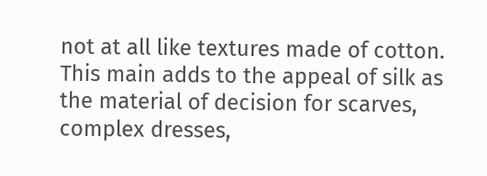not at all like textures made of cotton. This main adds to the appeal of silk as the material of decision for scarves, complex dresses,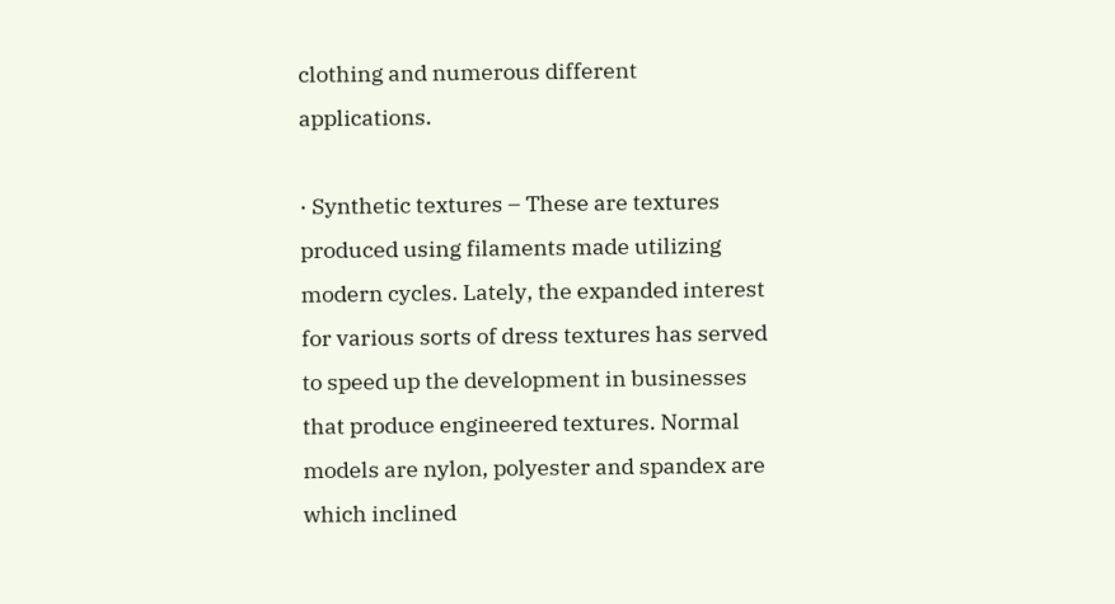clothing and numerous different applications.

· Synthetic textures – These are textures produced using filaments made utilizing modern cycles. Lately, the expanded interest for various sorts of dress textures has served to speed up the development in businesses that produce engineered textures. Normal models are nylon, polyester and spandex are which inclined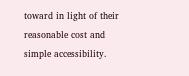toward in light of their reasonable cost and simple accessibility.